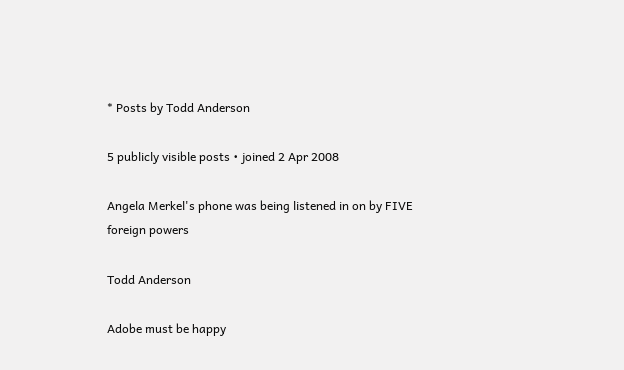* Posts by Todd Anderson

5 publicly visible posts • joined 2 Apr 2008

Angela Merkel's phone was being listened in on by FIVE foreign powers

Todd Anderson

Adobe must be happy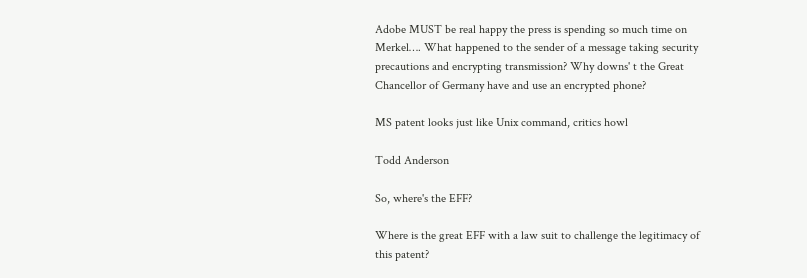Adobe MUST be real happy the press is spending so much time on Merkel…. What happened to the sender of a message taking security precautions and encrypting transmission? Why downs' t the Great Chancellor of Germany have and use an encrypted phone?

MS patent looks just like Unix command, critics howl

Todd Anderson

So, where's the EFF?

Where is the great EFF with a law suit to challenge the legitimacy of this patent?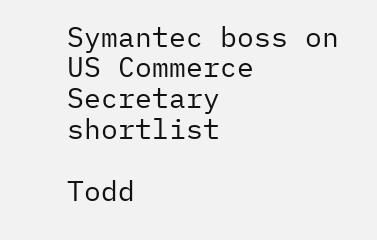Symantec boss on US Commerce Secretary shortlist

Todd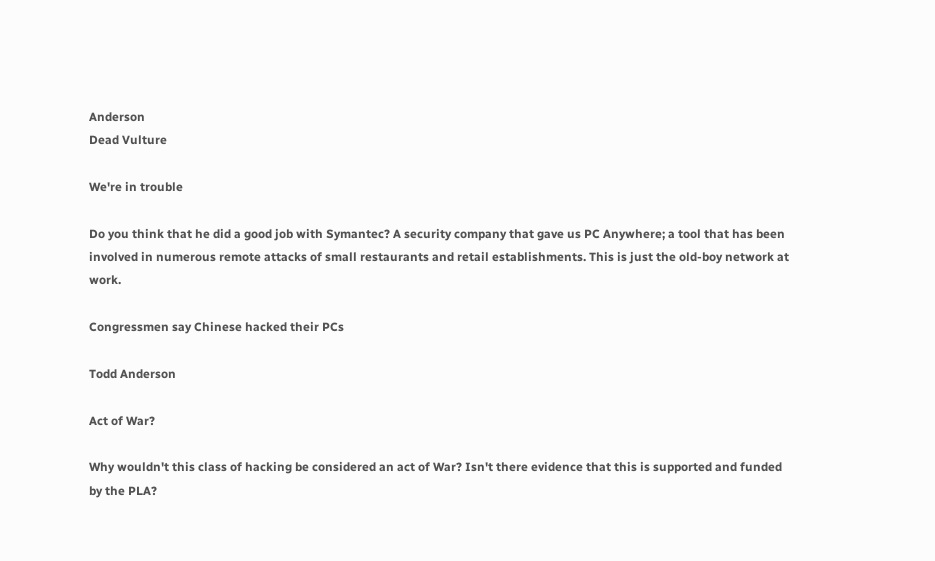Anderson
Dead Vulture

We're in trouble

Do you think that he did a good job with Symantec? A security company that gave us PC Anywhere; a tool that has been involved in numerous remote attacks of small restaurants and retail establishments. This is just the old-boy network at work.

Congressmen say Chinese hacked their PCs

Todd Anderson

Act of War?

Why wouldn't this class of hacking be considered an act of War? Isn't there evidence that this is supported and funded by the PLA?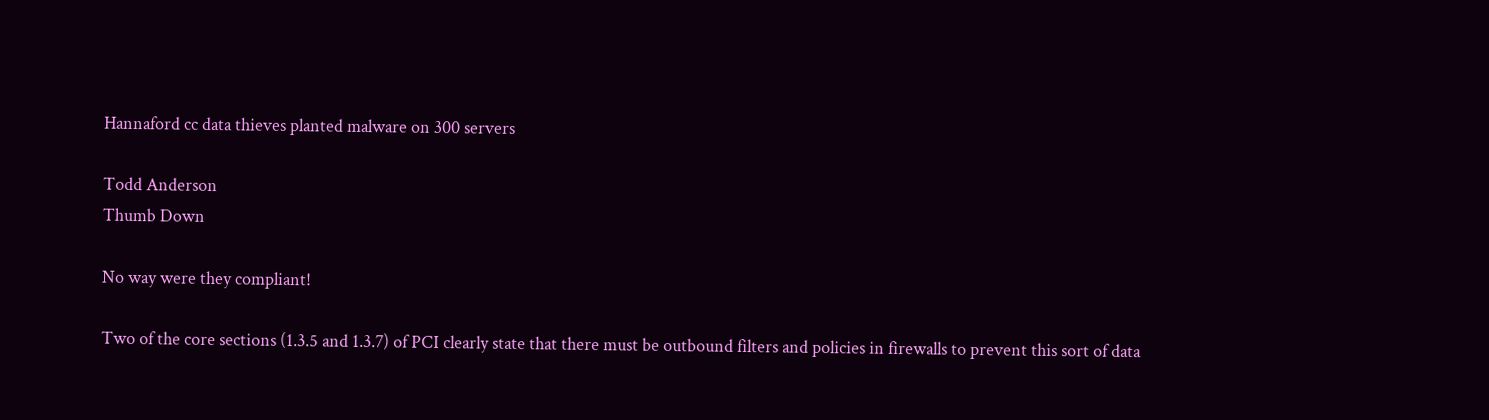Hannaford cc data thieves planted malware on 300 servers

Todd Anderson
Thumb Down

No way were they compliant!

Two of the core sections (1.3.5 and 1.3.7) of PCI clearly state that there must be outbound filters and policies in firewalls to prevent this sort of data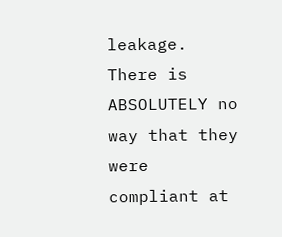leakage. There is ABSOLUTELY no way that they were compliant at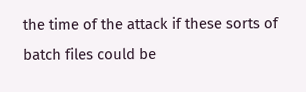the time of the attack if these sorts of batch files could be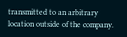transmitted to an arbitrary location outside of the company.